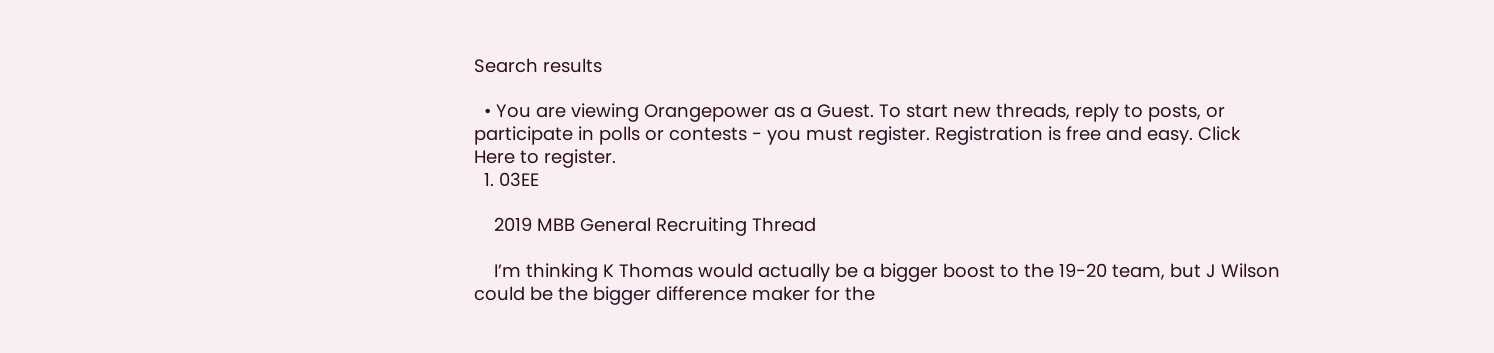Search results

  • You are viewing Orangepower as a Guest. To start new threads, reply to posts, or participate in polls or contests - you must register. Registration is free and easy. Click Here to register.
  1. 03EE

    2019 MBB General Recruiting Thread

    I’m thinking K Thomas would actually be a bigger boost to the 19-20 team, but J Wilson could be the bigger difference maker for the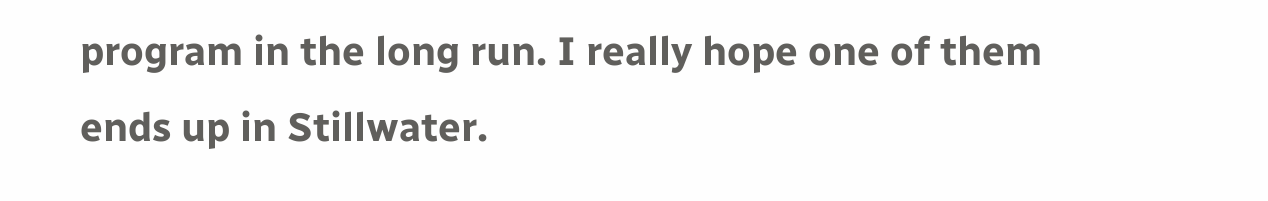program in the long run. I really hope one of them ends up in Stillwater.